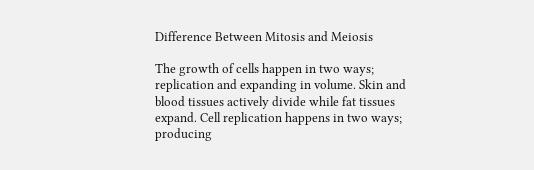Difference Between Mitosis and Meiosis

The growth of cells happen in two ways; replication and expanding in volume. Skin and blood tissues actively divide while fat tissues expand. Cell replication happens in two ways; producing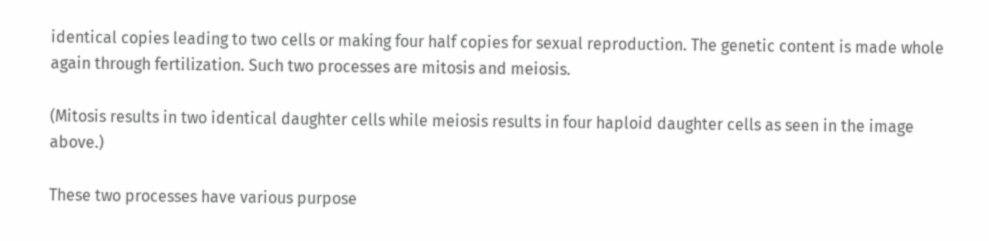identical copies leading to two cells or making four half copies for sexual reproduction. The genetic content is made whole again through fertilization. Such two processes are mitosis and meiosis.

(Mitosis results in two identical daughter cells while meiosis results in four haploid daughter cells as seen in the image above.)

These two processes have various purpose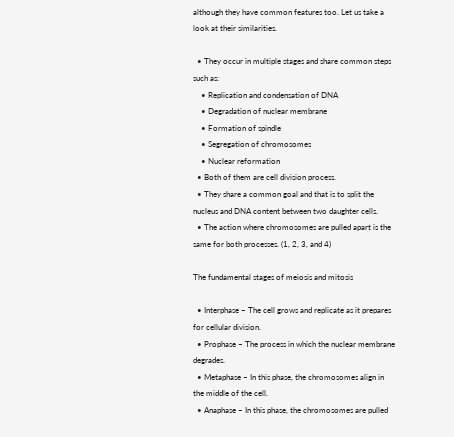although they have common features too. Let us take a look at their similarities.

  • They occur in multiple stages and share common steps such as:
    • Replication and condensation of DNA
    • Degradation of nuclear membrane
    • Formation of spindle
    • Segregation of chromosomes
    • Nuclear reformation
  • Both of them are cell division process.
  • They share a common goal and that is to split the nucleus and DNA content between two daughter cells.
  • The action where chromosomes are pulled apart is the same for both processes. (1, 2, 3, and 4)

The fundamental stages of meiosis and mitosis

  • Interphase – The cell grows and replicate as it prepares for cellular division.
  • Prophase – The process in which the nuclear membrane degrades.
  • Metaphase – In this phase, the chromosomes align in the middle of the cell.
  • Anaphase – In this phase, the chromosomes are pulled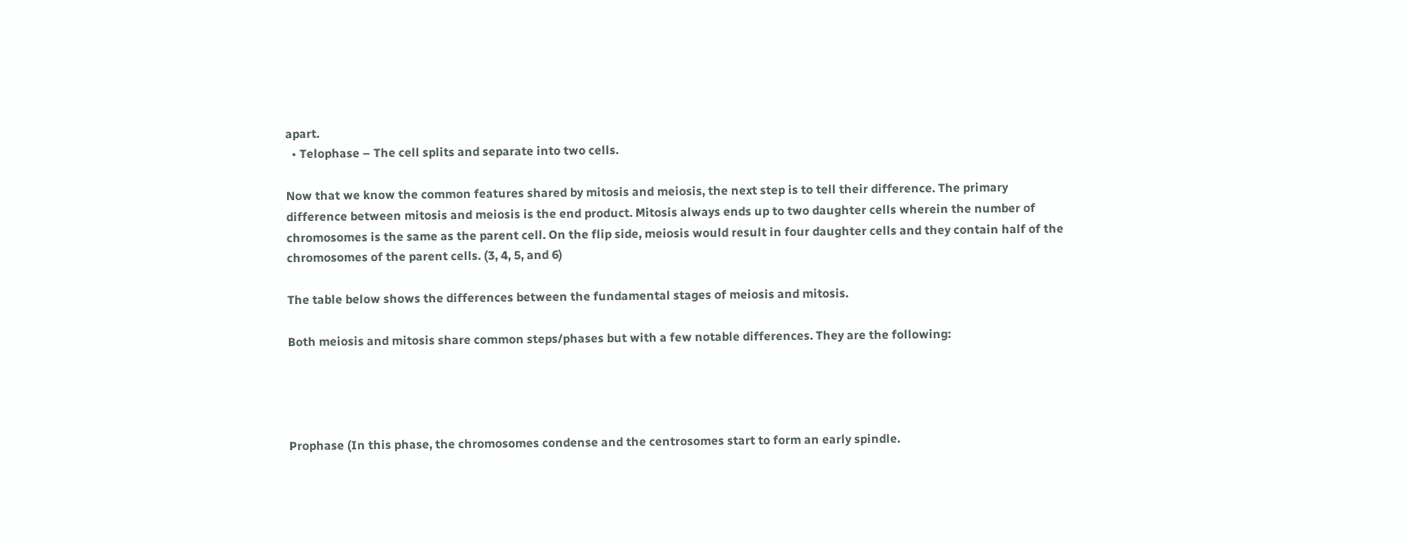apart.
  • Telophase – The cell splits and separate into two cells.

Now that we know the common features shared by mitosis and meiosis, the next step is to tell their difference. The primary difference between mitosis and meiosis is the end product. Mitosis always ends up to two daughter cells wherein the number of chromosomes is the same as the parent cell. On the flip side, meiosis would result in four daughter cells and they contain half of the chromosomes of the parent cells. (3, 4, 5, and 6)

The table below shows the differences between the fundamental stages of meiosis and mitosis.

Both meiosis and mitosis share common steps/phases but with a few notable differences. They are the following:




Prophase (In this phase, the chromosomes condense and the centrosomes start to form an early spindle.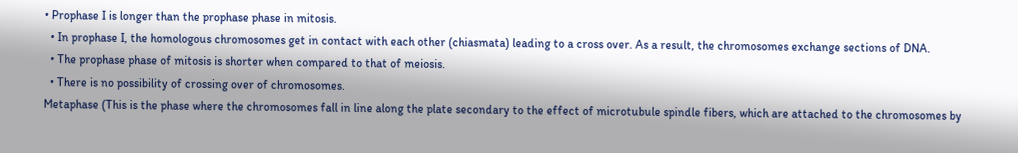• Prophase I is longer than the prophase phase in mitosis.
  • In prophase I, the homologous chromosomes get in contact with each other (chiasmata) leading to a cross over. As a result, the chromosomes exchange sections of DNA.
  • The prophase phase of mitosis is shorter when compared to that of meiosis.
  • There is no possibility of crossing over of chromosomes.
Metaphase (This is the phase where the chromosomes fall in line along the plate secondary to the effect of microtubule spindle fibers, which are attached to the chromosomes by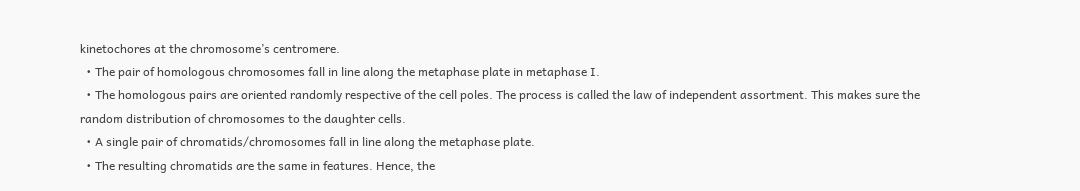kinetochores at the chromosome’s centromere.
  • The pair of homologous chromosomes fall in line along the metaphase plate in metaphase I.
  • The homologous pairs are oriented randomly respective of the cell poles. The process is called the law of independent assortment. This makes sure the random distribution of chromosomes to the daughter cells.
  • A single pair of chromatids/chromosomes fall in line along the metaphase plate.
  • The resulting chromatids are the same in features. Hence, the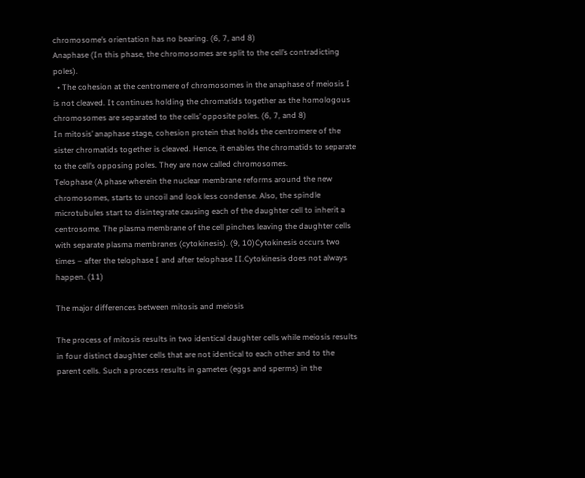chromosome’s orientation has no bearing. (6, 7, and 8)
Anaphase (In this phase, the chromosomes are split to the cell’s contradicting poles).
  • The cohesion at the centromere of chromosomes in the anaphase of meiosis I is not cleaved. It continues holding the chromatids together as the homologous chromosomes are separated to the cells’ opposite poles. (6, 7, and 8)
In mitosis’ anaphase stage, cohesion protein that holds the centromere of the sister chromatids together is cleaved. Hence, it enables the chromatids to separate to the cell’s opposing poles. They are now called chromosomes.
Telophase (A phase wherein the nuclear membrane reforms around the new chromosomes, starts to uncoil and look less condense. Also, the spindle microtubules start to disintegrate causing each of the daughter cell to inherit a centrosome. The plasma membrane of the cell pinches leaving the daughter cells with separate plasma membranes (cytokinesis). (9, 10)Cytokinesis occurs two times – after the telophase I and after telophase II.Cytokinesis does not always happen. (11)

The major differences between mitosis and meiosis

The process of mitosis results in two identical daughter cells while meiosis results in four distinct daughter cells that are not identical to each other and to the parent cells. Such a process results in gametes (eggs and sperms) in the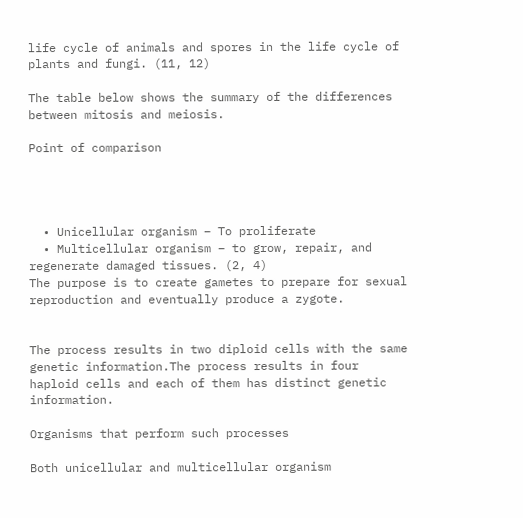life cycle of animals and spores in the life cycle of plants and fungi. (11, 12)

The table below shows the summary of the differences between mitosis and meiosis.

Point of comparison




  • Unicellular organism – To proliferate
  • Multicellular organism – to grow, repair, and regenerate damaged tissues. (2, 4)
The purpose is to create gametes to prepare for sexual reproduction and eventually produce a zygote.


The process results in two diploid cells with the same genetic information.The process results in four haploid cells and each of them has distinct genetic information.

Organisms that perform such processes

Both unicellular and multicellular organism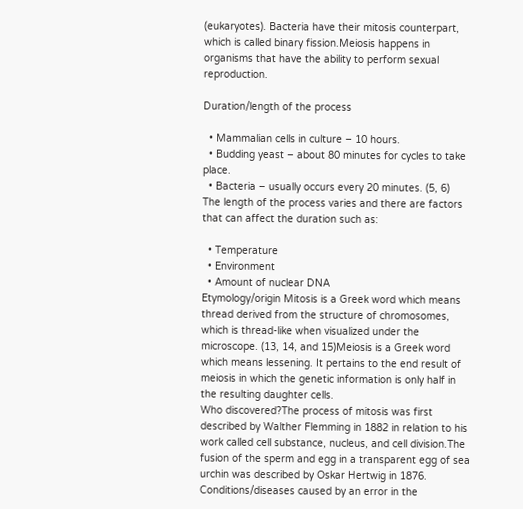(eukaryotes). Bacteria have their mitosis counterpart, which is called binary fission.Meiosis happens in organisms that have the ability to perform sexual reproduction.

Duration/length of the process

  • Mammalian cells in culture – 10 hours.
  • Budding yeast – about 80 minutes for cycles to take place.
  • Bacteria – usually occurs every 20 minutes. (5, 6)
The length of the process varies and there are factors that can affect the duration such as:

  • Temperature
  • Environment
  • Amount of nuclear DNA
Etymology/origin Mitosis is a Greek word which means thread derived from the structure of chromosomes, which is thread-like when visualized under the microscope. (13, 14, and 15)Meiosis is a Greek word which means lessening. It pertains to the end result of meiosis in which the genetic information is only half in the resulting daughter cells.
Who discovered?The process of mitosis was first described by Walther Flemming in 1882 in relation to his work called cell substance, nucleus, and cell division.The fusion of the sperm and egg in a transparent egg of sea urchin was described by Oskar Hertwig in 1876.
Conditions/diseases caused by an error in the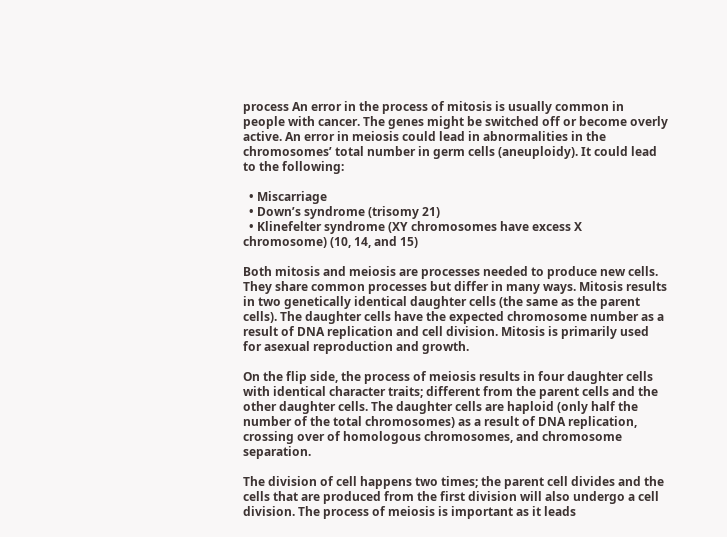process An error in the process of mitosis is usually common in people with cancer. The genes might be switched off or become overly active. An error in meiosis could lead in abnormalities in the chromosomes’ total number in germ cells (aneuploidy). It could lead to the following:

  • Miscarriage
  • Down’s syndrome (trisomy 21)
  • Klinefelter syndrome (XY chromosomes have excess X chromosome) (10, 14, and 15)

Both mitosis and meiosis are processes needed to produce new cells. They share common processes but differ in many ways. Mitosis results in two genetically identical daughter cells (the same as the parent cells). The daughter cells have the expected chromosome number as a result of DNA replication and cell division. Mitosis is primarily used for asexual reproduction and growth.

On the flip side, the process of meiosis results in four daughter cells with identical character traits; different from the parent cells and the other daughter cells. The daughter cells are haploid (only half the number of the total chromosomes) as a result of DNA replication, crossing over of homologous chromosomes, and chromosome separation.

The division of cell happens two times; the parent cell divides and the cells that are produced from the first division will also undergo a cell division. The process of meiosis is important as it leads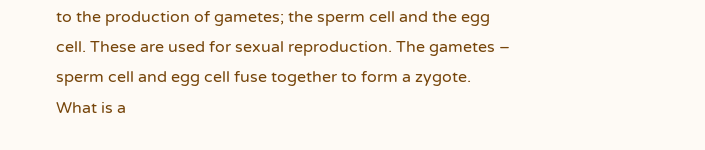to the production of gametes; the sperm cell and the egg cell. These are used for sexual reproduction. The gametes – sperm cell and egg cell fuse together to form a zygote. What is a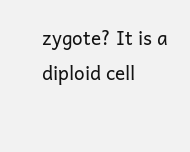zygote? It is a diploid cell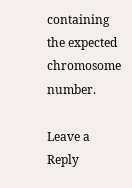containing the expected chromosome number.

Leave a Reply